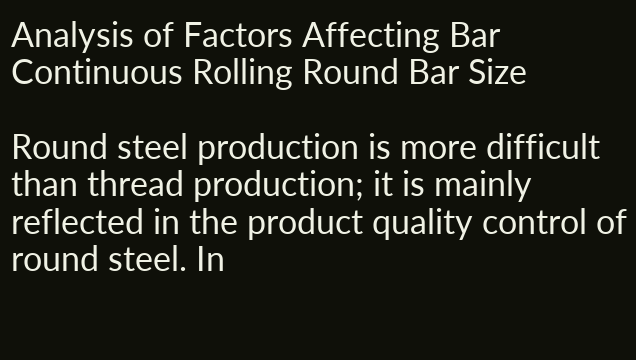Analysis of Factors Affecting Bar Continuous Rolling Round Bar Size

Round steel production is more difficult than thread production; it is mainly reflected in the product quality control of round steel. In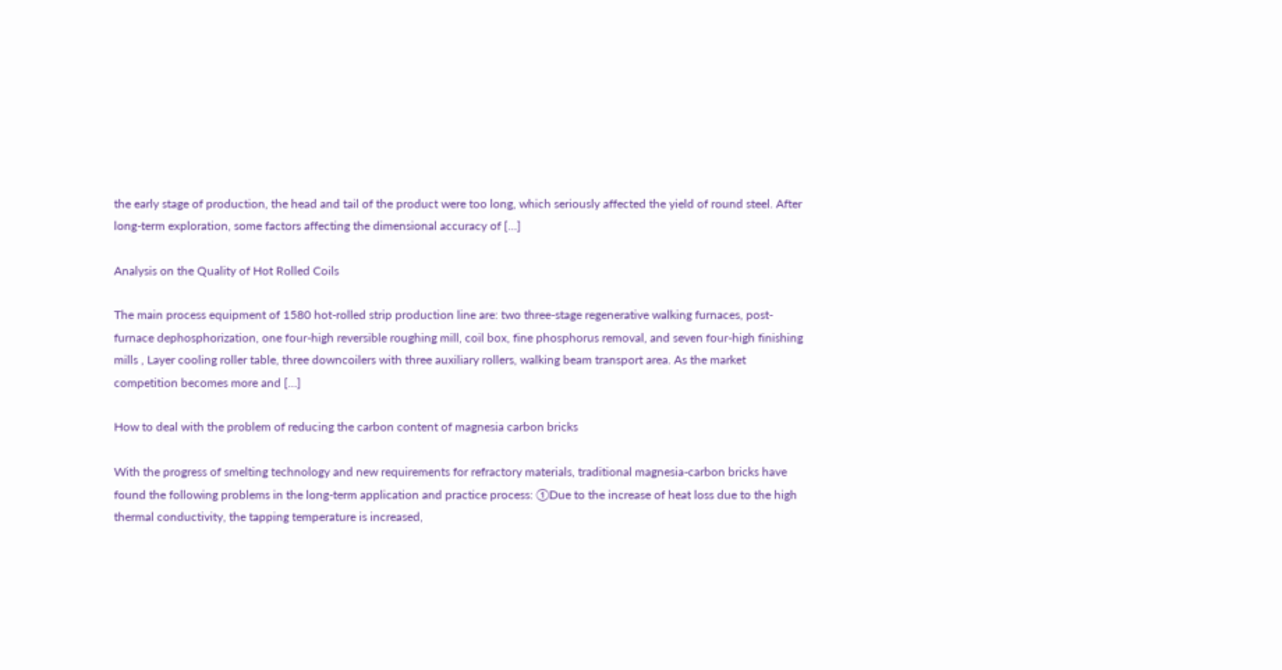the early stage of production, the head and tail of the product were too long, which seriously affected the yield of round steel. After long-term exploration, some factors affecting the dimensional accuracy of […]

Analysis on the Quality of Hot Rolled Coils

The main process equipment of 1580 hot-rolled strip production line are: two three-stage regenerative walking furnaces, post-furnace dephosphorization, one four-high reversible roughing mill, coil box, fine phosphorus removal, and seven four-high finishing mills , Layer cooling roller table, three downcoilers with three auxiliary rollers, walking beam transport area. As the market competition becomes more and […]

How to deal with the problem of reducing the carbon content of magnesia carbon bricks

With the progress of smelting technology and new requirements for refractory materials, traditional magnesia-carbon bricks have found the following problems in the long-term application and practice process: ①Due to the increase of heat loss due to the high thermal conductivity, the tapping temperature is increased,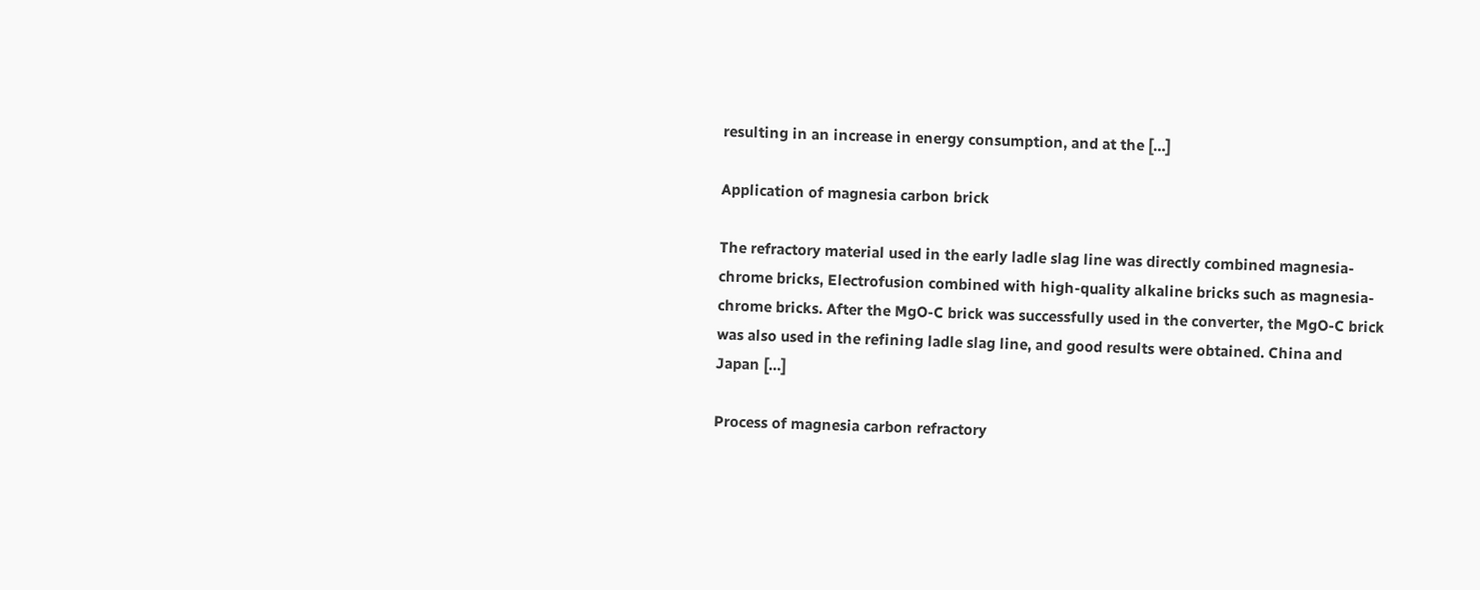resulting in an increase in energy consumption, and at the […]

Application of magnesia carbon brick

The refractory material used in the early ladle slag line was directly combined magnesia-chrome bricks, Electrofusion combined with high-quality alkaline bricks such as magnesia-chrome bricks. After the MgO-C brick was successfully used in the converter, the MgO-C brick was also used in the refining ladle slag line, and good results were obtained. China and Japan […]

Process of magnesia carbon refractory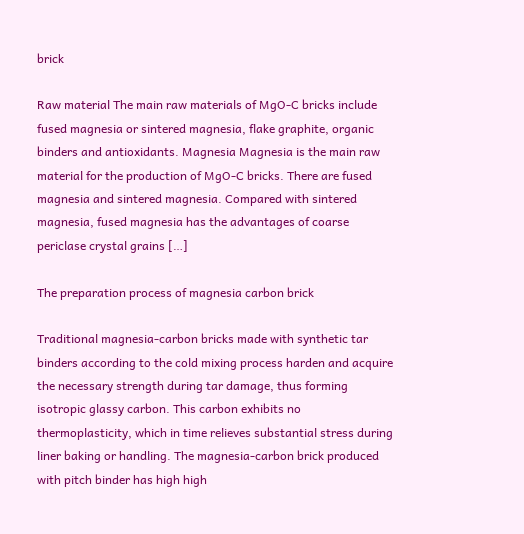brick

Raw material The main raw materials of MgO-C bricks include fused magnesia or sintered magnesia, flake graphite, organic binders and antioxidants. Magnesia Magnesia is the main raw material for the production of MgO-C bricks. There are fused magnesia and sintered magnesia. Compared with sintered magnesia, fused magnesia has the advantages of coarse periclase crystal grains […]

The preparation process of magnesia carbon brick

Traditional magnesia-carbon bricks made with synthetic tar binders according to the cold mixing process harden and acquire the necessary strength during tar damage, thus forming isotropic glassy carbon. This carbon exhibits no thermoplasticity, which in time relieves substantial stress during liner baking or handling. The magnesia-carbon brick produced with pitch binder has high high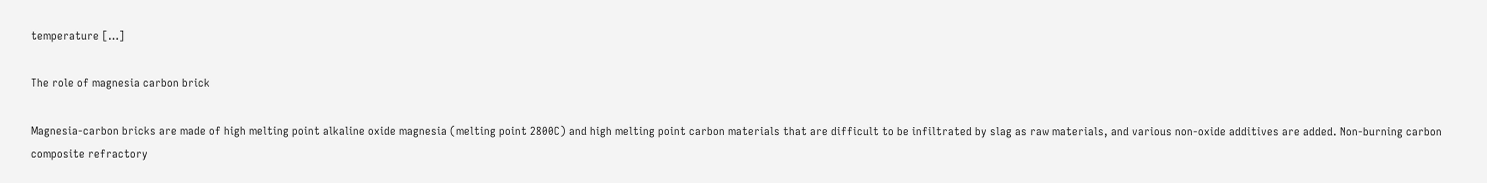temperature […]

The role of magnesia carbon brick

Magnesia-carbon bricks are made of high melting point alkaline oxide magnesia (melting point 2800C) and high melting point carbon materials that are difficult to be infiltrated by slag as raw materials, and various non-oxide additives are added. Non-burning carbon composite refractory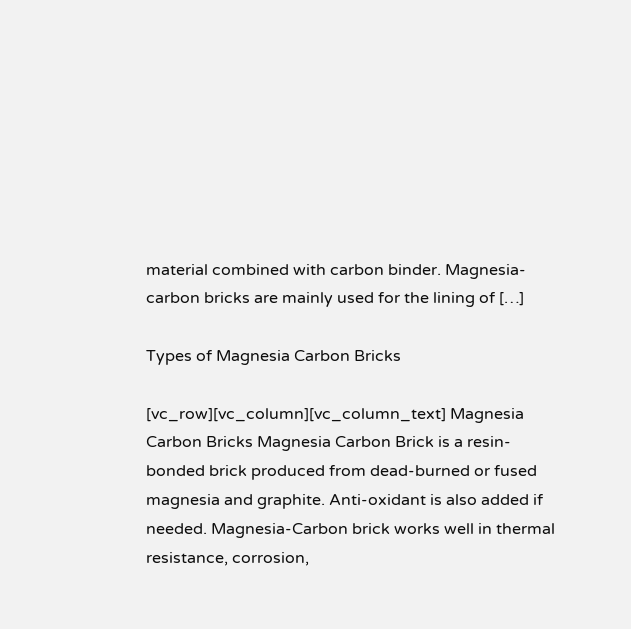material combined with carbon binder. Magnesia-carbon bricks are mainly used for the lining of […]

Types of Magnesia Carbon Bricks

[vc_row][vc_column][vc_column_text] Magnesia Carbon Bricks Magnesia Carbon Brick is a resin-bonded brick produced from dead-burned or fused magnesia and graphite. Anti-oxidant is also added if needed. Magnesia-Carbon brick works well in thermal resistance, corrosion,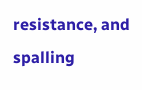resistance, and spalling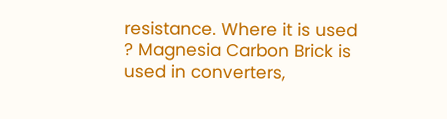resistance. Where it is used ? Magnesia Carbon Brick is used in converters,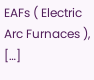EAFs ( Electric Arc Furnaces ), […]